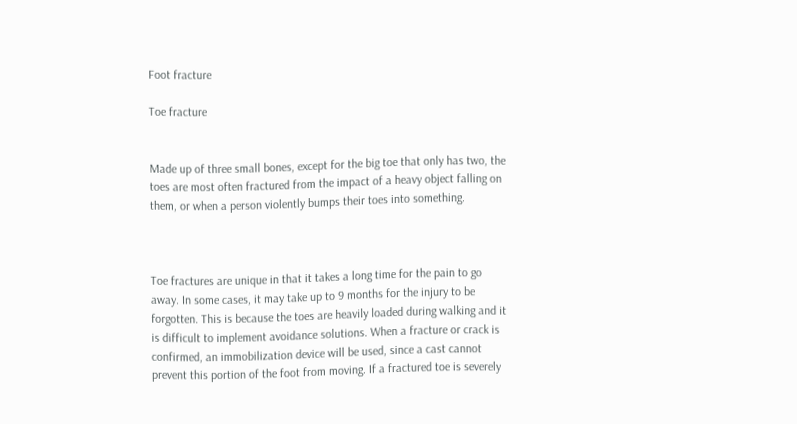Foot fracture

Toe fracture


Made up of three small bones, except for the big toe that only has two, the toes are most often fractured from the impact of a heavy object falling on them, or when a person violently bumps their toes into something.



Toe fractures are unique in that it takes a long time for the pain to go away. In some cases, it may take up to 9 months for the injury to be forgotten. This is because the toes are heavily loaded during walking and it is difficult to implement avoidance solutions. When a fracture or crack is confirmed, an immobilization device will be used, since a cast cannot prevent this portion of the foot from moving. If a fractured toe is severely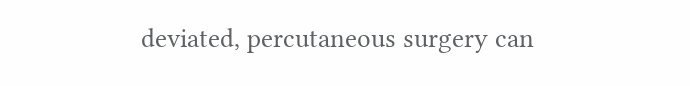deviated, percutaneous surgery can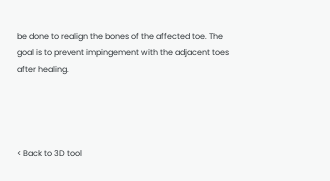be done to realign the bones of the affected toe. The goal is to prevent impingement with the adjacent toes after healing.




< Back to 3D tool